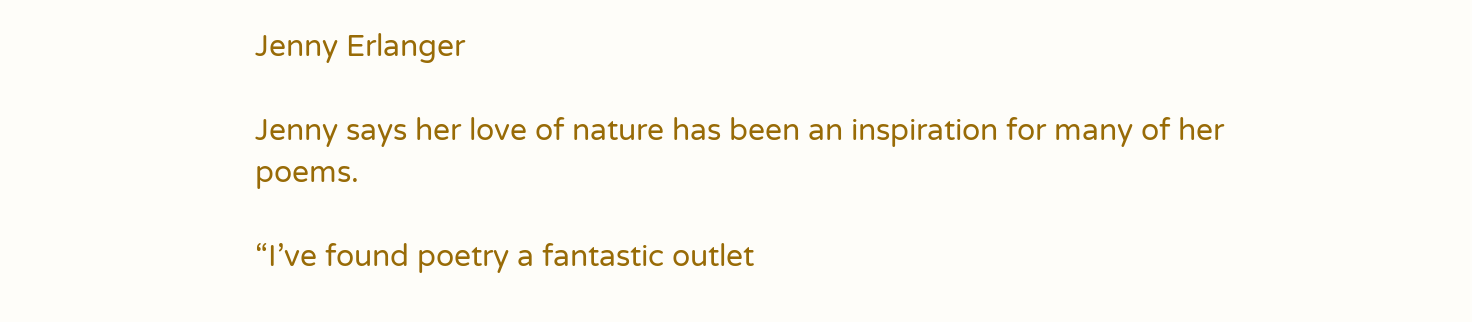Jenny Erlanger

Jenny says her love of nature has been an inspiration for many of her poems.

“I’ve found poetry a fantastic outlet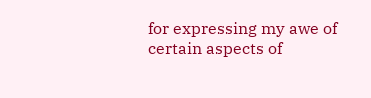for expressing my awe of certain aspects of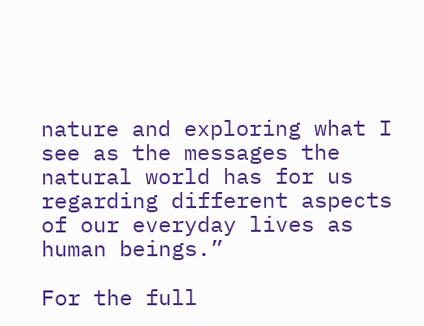nature and exploring what I see as the messages the natural world has for us regarding different aspects of our everyday lives as human beings.”

For the full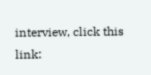interview, click this link: